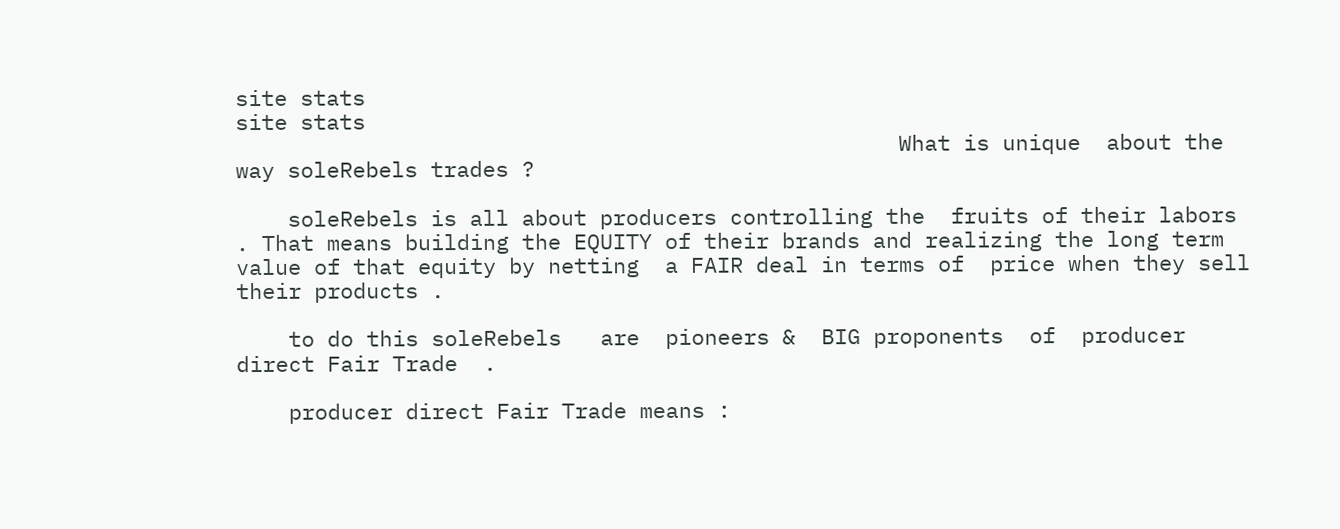site stats
site stats
                                                   What is unique  about the way soleRebels trades ?

    soleRebels is all about producers controlling the  fruits of their labors . That means building the EQUITY of their brands and realizing the long term value of that equity by netting  a FAIR deal in terms of  price when they sell their products .

    to do this soleRebels   are  pioneers &  BIG proponents  of  producer direct Fair Trade  .

    producer direct Fair Trade means :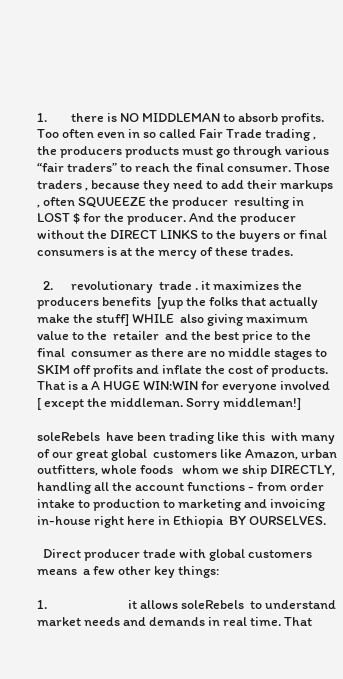1.        there is NO MIDDLEMAN to absorb profits.  Too often even in so called Fair Trade trading ,  the producers products must go through various “fair traders” to reach the final consumer. Those traders , because they need to add their markups , often SQUUEEZE the producer  resulting in LOST $ for the producer. And the producer without the DIRECT LINKS to the buyers or final consumers is at the mercy of these trades.

  2.      revolutionary  trade . it maximizes the producers benefits  [yup the folks that actually make the stuff] WHILE  also giving maximum value to the  retailer  and the best price to the final  consumer as there are no middle stages to SKIM off profits and inflate the cost of products. That is a A HUGE WIN:WIN for everyone involved   [ except the middleman. Sorry middleman!]

soleRebels  have been trading like this  with many of our great global  customers like Amazon, urban outfitters, whole foods   whom we ship DIRECTLY, handling all the account functions - from order intake to production to marketing and invoicing in-house right here in Ethiopia  BY OURSELVES.

  Direct producer trade with global customers  means  a few other key things:

1.                           it allows soleRebels  to understand market needs and demands in real time. That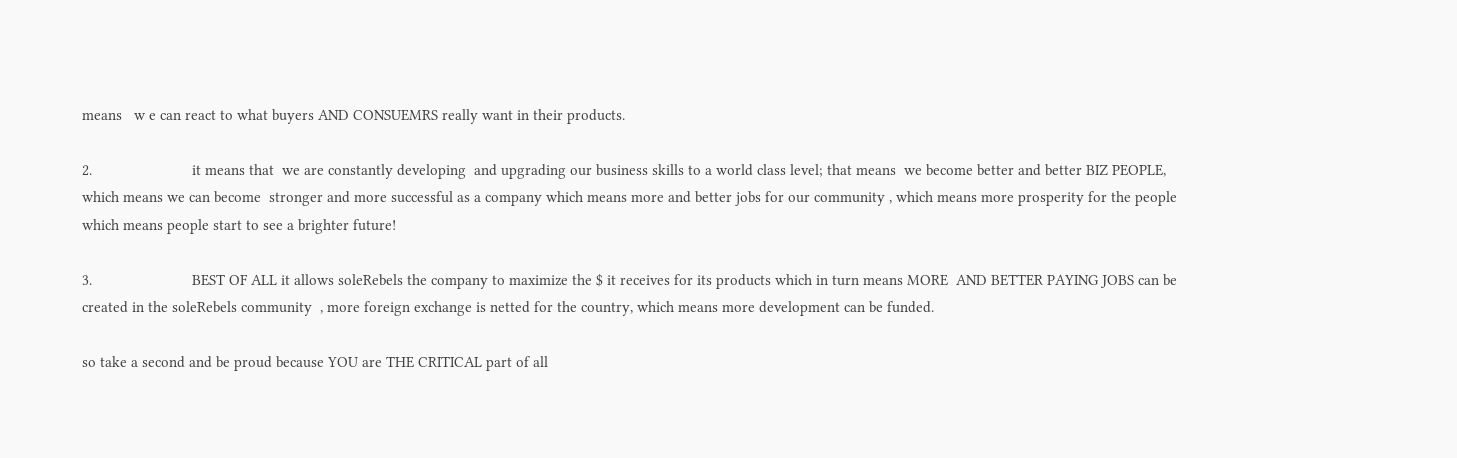means   w e can react to what buyers AND CONSUEMRS really want in their products.

2.                         it means that  we are constantly developing  and upgrading our business skills to a world class level; that means  we become better and better BIZ PEOPLE, which means we can become  stronger and more successful as a company which means more and better jobs for our community , which means more prosperity for the people  which means people start to see a brighter future!

3.                         BEST OF ALL it allows soleRebels the company to maximize the $ it receives for its products which in turn means MORE  AND BETTER PAYING JOBS can be created in the soleRebels community  , more foreign exchange is netted for the country, which means more development can be funded.

so take a second and be proud because YOU are THE CRITICAL part of all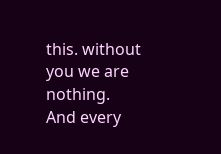this. without you we are nothing.
And every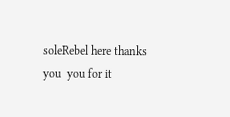soleRebel here thanks you  you for it